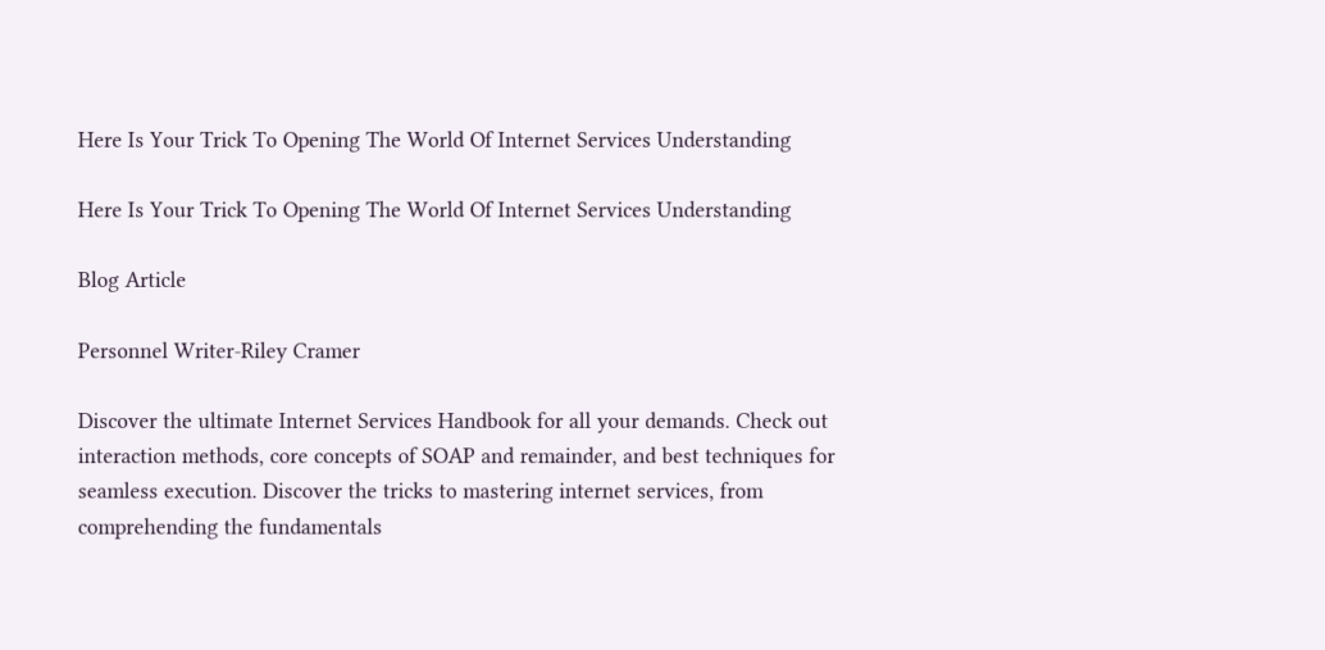Here Is Your Trick To Opening The World Of Internet Services Understanding

Here Is Your Trick To Opening The World Of Internet Services Understanding

Blog Article

Personnel Writer-Riley Cramer

Discover the ultimate Internet Services Handbook for all your demands. Check out interaction methods, core concepts of SOAP and remainder, and best techniques for seamless execution. Discover the tricks to mastering internet services, from comprehending the fundamentals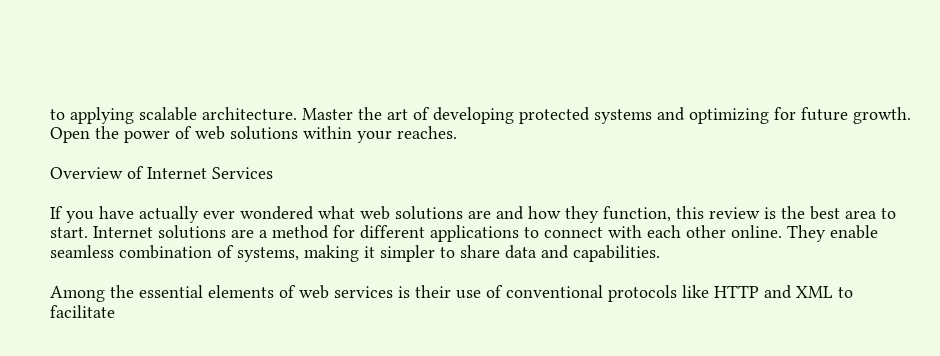to applying scalable architecture. Master the art of developing protected systems and optimizing for future growth. Open the power of web solutions within your reaches.

Overview of Internet Services

If you have actually ever wondered what web solutions are and how they function, this review is the best area to start. Internet solutions are a method for different applications to connect with each other online. They enable seamless combination of systems, making it simpler to share data and capabilities.

Among the essential elements of web services is their use of conventional protocols like HTTP and XML to facilitate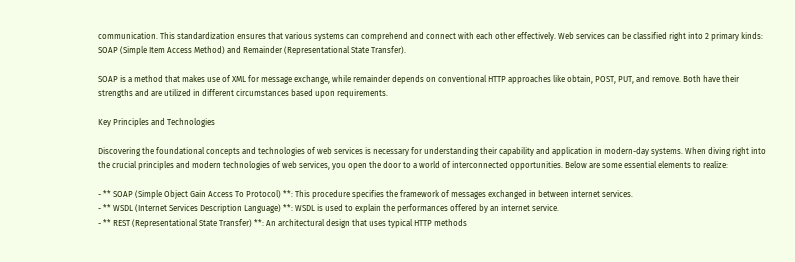communication. This standardization ensures that various systems can comprehend and connect with each other effectively. Web services can be classified right into 2 primary kinds: SOAP (Simple Item Access Method) and Remainder (Representational State Transfer).

SOAP is a method that makes use of XML for message exchange, while remainder depends on conventional HTTP approaches like obtain, POST, PUT, and remove. Both have their strengths and are utilized in different circumstances based upon requirements.

Key Principles and Technologies

Discovering the foundational concepts and technologies of web services is necessary for understanding their capability and application in modern-day systems. When diving right into the crucial principles and modern technologies of web services, you open the door to a world of interconnected opportunities. Below are some essential elements to realize:

- ** SOAP (Simple Object Gain Access To Protocol) **: This procedure specifies the framework of messages exchanged in between internet services.
- ** WSDL (Internet Services Description Language) **: WSDL is used to explain the performances offered by an internet service.
- ** REST (Representational State Transfer) **: An architectural design that uses typical HTTP methods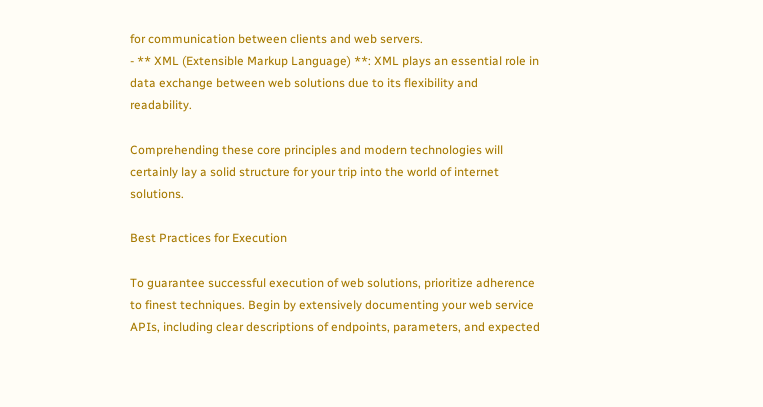for communication between clients and web servers.
- ** XML (Extensible Markup Language) **: XML plays an essential role in data exchange between web solutions due to its flexibility and readability.

Comprehending these core principles and modern technologies will certainly lay a solid structure for your trip into the world of internet solutions.

Best Practices for Execution

To guarantee successful execution of web solutions, prioritize adherence to finest techniques. Begin by extensively documenting your web service APIs, including clear descriptions of endpoints, parameters, and expected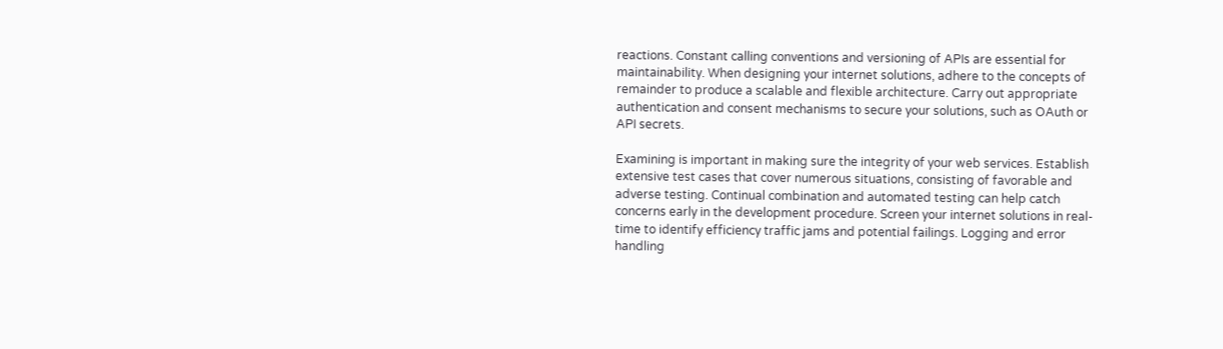reactions. Constant calling conventions and versioning of APIs are essential for maintainability. When designing your internet solutions, adhere to the concepts of remainder to produce a scalable and flexible architecture. Carry out appropriate authentication and consent mechanisms to secure your solutions, such as OAuth or API secrets.

Examining is important in making sure the integrity of your web services. Establish extensive test cases that cover numerous situations, consisting of favorable and adverse testing. Continual combination and automated testing can help catch concerns early in the development procedure. Screen your internet solutions in real-time to identify efficiency traffic jams and potential failings. Logging and error handling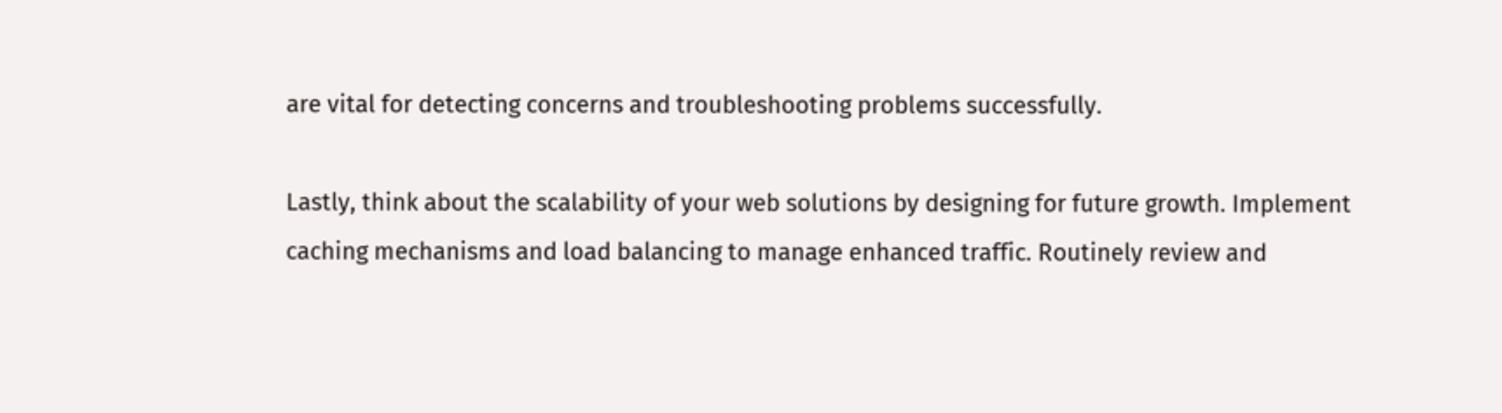are vital for detecting concerns and troubleshooting problems successfully.

Lastly, think about the scalability of your web solutions by designing for future growth. Implement caching mechanisms and load balancing to manage enhanced traffic. Routinely review and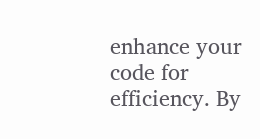enhance your code for efficiency. By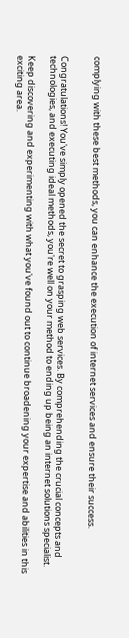complying with these best methods, you can enhance the execution of internet services and ensure their success.


Congratulations! You've simply opened the secret to grasping web services. By comprehending the crucial concepts and technologies, and executing ideal methods, you're well on your method to ending up being an internet solutions specialist.

Keep discovering and experimenting with what you've found out to continue broadening your expertise and abilities in this exciting area.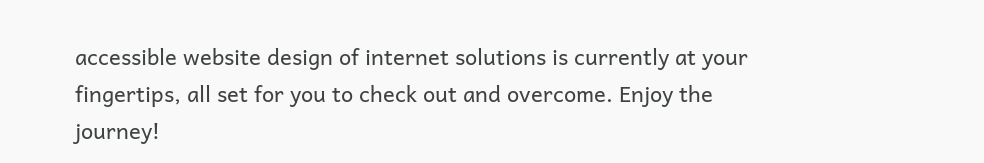accessible website design of internet solutions is currently at your fingertips, all set for you to check out and overcome. Enjoy the journey!